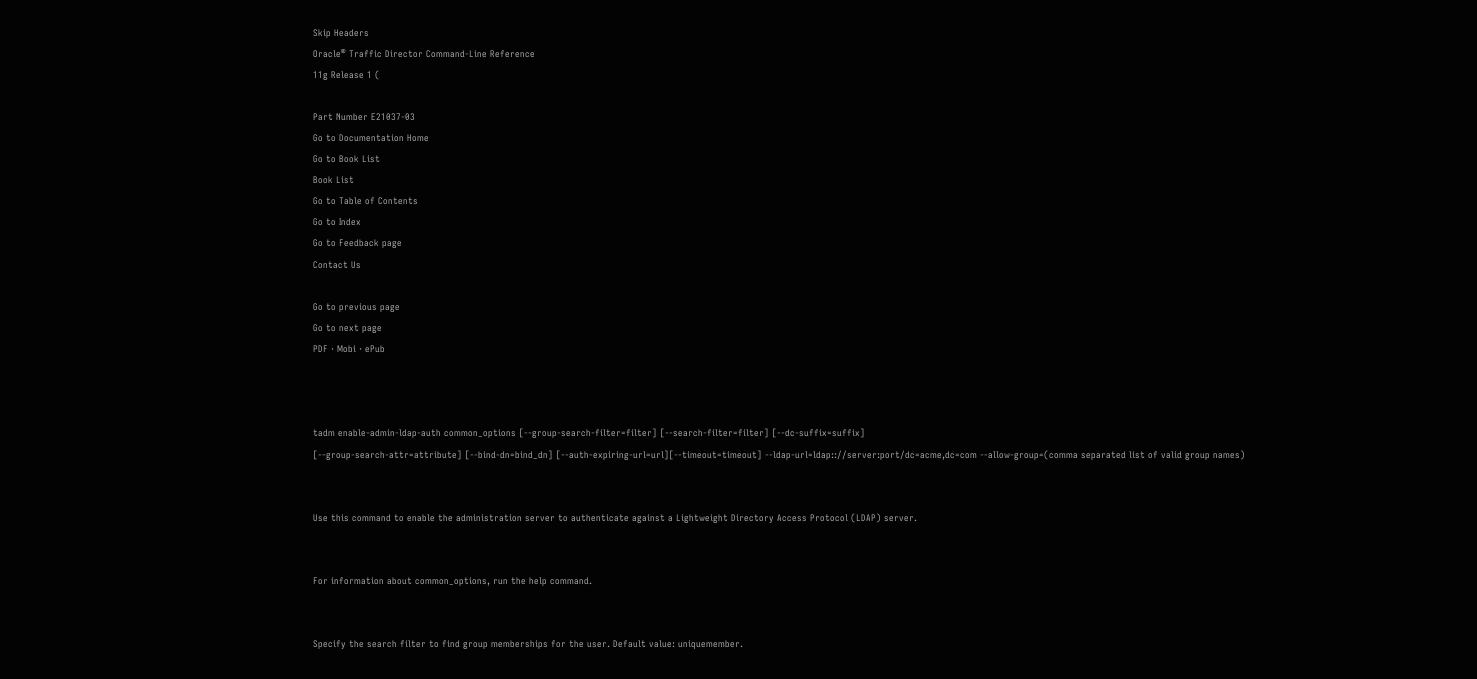Skip Headers
Oracle® Traffic Director Command-Line Reference
11g Release 1 (

Part Number E21037-03
Go to Documentation Home
Go to Book List
Book List
Go to Table of Contents
Go to Index
Go to Feedback page
Contact Us

Go to previous page
Go to next page
PDF · Mobi · ePub



tadm enable-admin-ldap-auth common_options [--group-search-filter=filter] [--search-filter=filter] [--dc-suffix=suffix]
[--group-search-attr=attribute] [--bind-dn=bind_dn] [--auth-expiring-url=url][--timeout=timeout] --ldap-url=ldap:://server:port/dc=acme,dc=com --allow-group=(comma separated list of valid group names)


Use this command to enable the administration server to authenticate against a Lightweight Directory Access Protocol (LDAP) server.


For information about common_options, run the help command.


Specify the search filter to find group memberships for the user. Default value: uniquemember.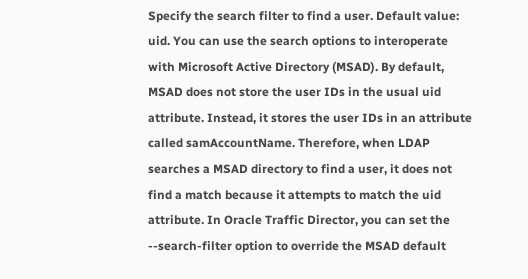Specify the search filter to find a user. Default value: uid. You can use the search options to interoperate with Microsoft Active Directory (MSAD). By default, MSAD does not store the user IDs in the usual uid attribute. Instead, it stores the user IDs in an attribute called samAccountName. Therefore, when LDAP searches a MSAD directory to find a user, it does not find a match because it attempts to match the uid attribute. In Oracle Traffic Director, you can set the --search-filter option to override the MSAD default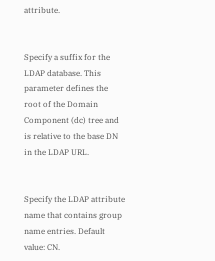attribute.


Specify a suffix for the LDAP database. This parameter defines the root of the Domain Component (dc) tree and is relative to the base DN in the LDAP URL.


Specify the LDAP attribute name that contains group name entries. Default value: CN.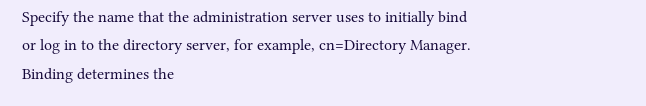Specify the name that the administration server uses to initially bind or log in to the directory server, for example, cn=Directory Manager. Binding determines the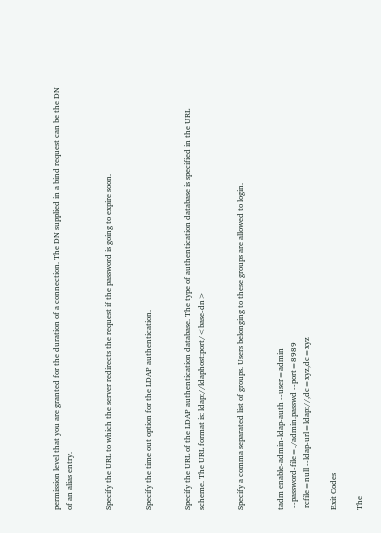permission level that you are granted for the duration of a connection. The DN supplied in a bind request can be the DN of an alias entry.


Specify the URL to which the server redirects the request if the password is going to expire soon.


Specify the time out option for the LDAP authentication.


Specify the URL of the LDAP authentication database. The type of authentication database is specified in the URL scheme. The URL format is: ldap://ldaphost:port/<base-dn>


Specify a comma separated list of groups. Users belonging to these groups are allowed to login.


tadm enable-admin-ldap-auth --user=admin
 --password-file=./admin.passwd --port=8989
 rcfile=null --ldap-url=ldap://,dc=xyz,dc=xyz

Exit Codes

The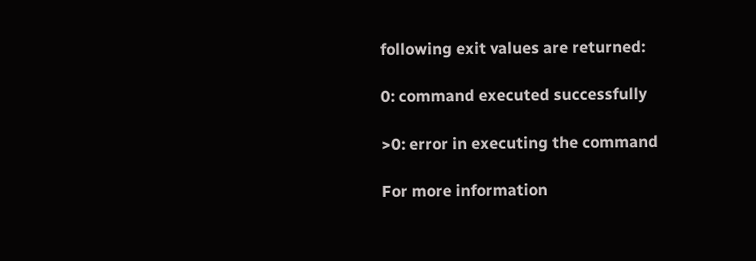following exit values are returned:

0: command executed successfully

>0: error in executing the command

For more information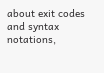about exit codes and syntax notations,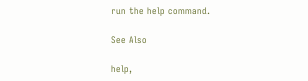run the help command.

See Also

help,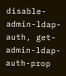disable-admin-ldap-auth, get-admin-ldap-auth-prop